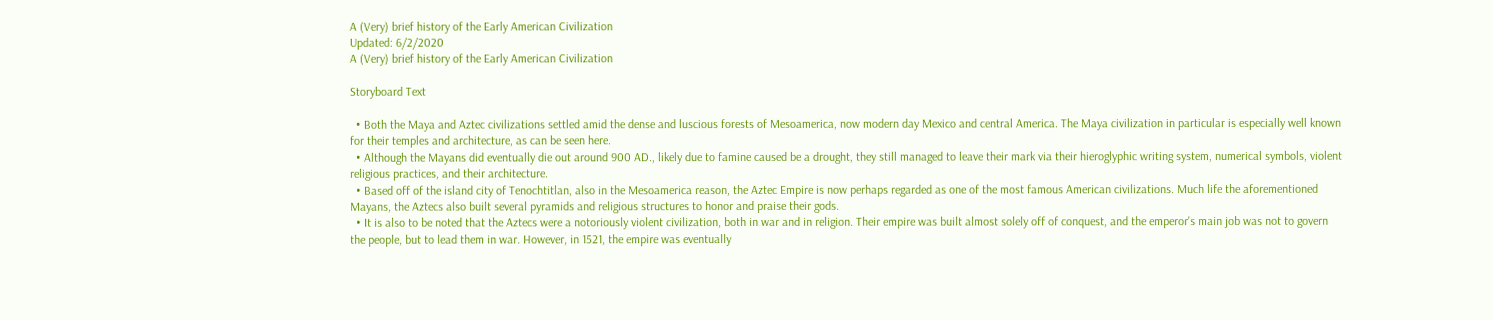A (Very) brief history of the Early American Civilization
Updated: 6/2/2020
A (Very) brief history of the Early American Civilization

Storyboard Text

  • Both the Maya and Aztec civilizations settled amid the dense and luscious forests of Mesoamerica, now modern day Mexico and central America. The Maya civilization in particular is especially well known for their temples and architecture, as can be seen here.
  • Although the Mayans did eventually die out around 900 AD., likely due to famine caused be a drought, they still managed to leave their mark via their hieroglyphic writing system, numerical symbols, violent religious practices, and their architecture.
  • Based off of the island city of Tenochtitlan, also in the Mesoamerica reason, the Aztec Empire is now perhaps regarded as one of the most famous American civilizations. Much life the aforementioned Mayans, the Aztecs also built several pyramids and religious structures to honor and praise their gods.
  • It is also to be noted that the Aztecs were a notoriously violent civilization, both in war and in religion. Their empire was built almost solely off of conquest, and the emperor's main job was not to govern the people, but to lead them in war. However, in 1521, the empire was eventually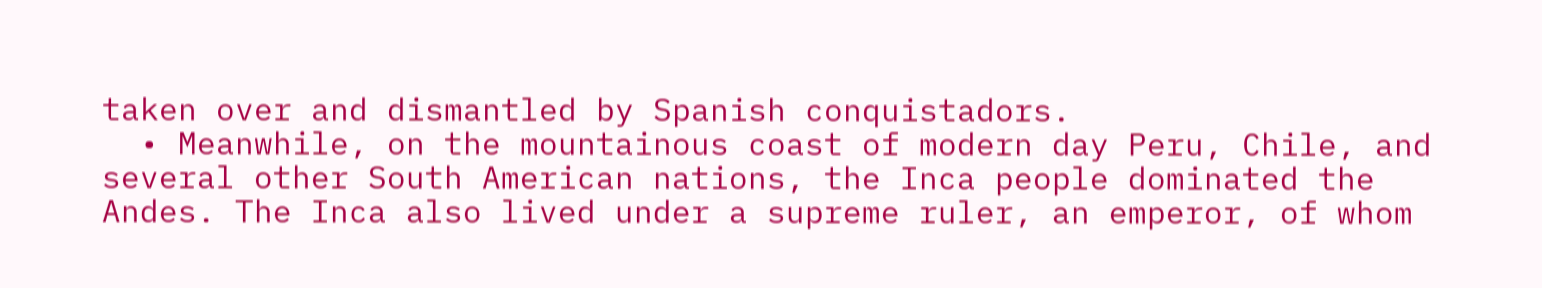taken over and dismantled by Spanish conquistadors.
  • Meanwhile, on the mountainous coast of modern day Peru, Chile, and several other South American nations, the Inca people dominated the Andes. The Inca also lived under a supreme ruler, an emperor, of whom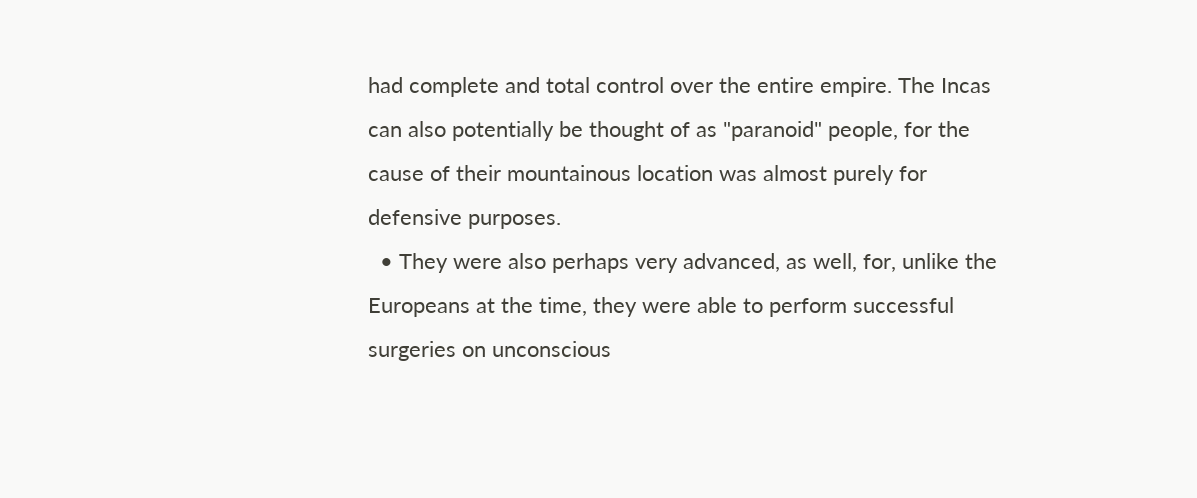had complete and total control over the entire empire. The Incas can also potentially be thought of as "paranoid" people, for the cause of their mountainous location was almost purely for defensive purposes.
  • They were also perhaps very advanced, as well, for, unlike the Europeans at the time, they were able to perform successful surgeries on unconscious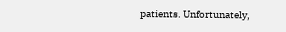patients. Unfortunately,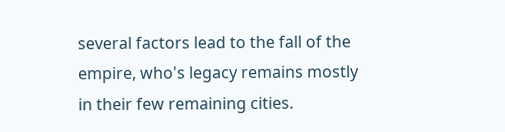several factors lead to the fall of the empire, who's legacy remains mostly in their few remaining cities.